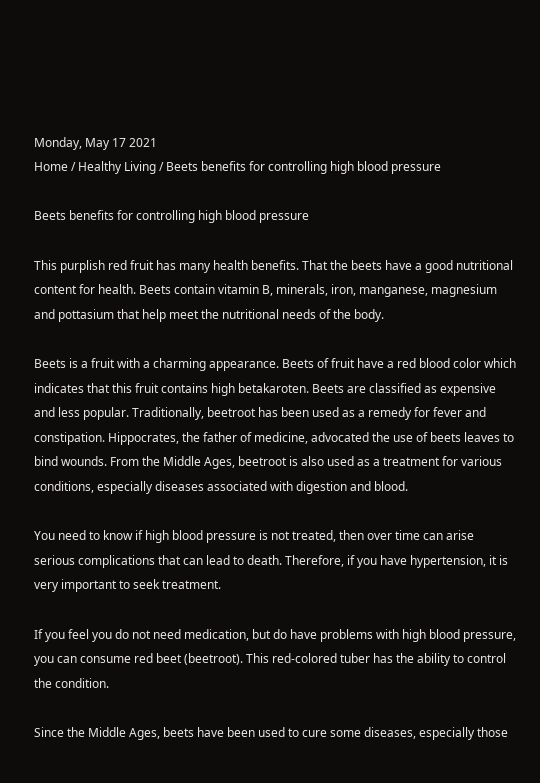Monday, May 17 2021
Home / Healthy Living / Beets benefits for controlling high blood pressure

Beets benefits for controlling high blood pressure

This purplish red fruit has many health benefits. That the beets have a good nutritional content for health. Beets contain vitamin B, minerals, iron, manganese, magnesium and pottasium that help meet the nutritional needs of the body.

Beets is a fruit with a charming appearance. Beets of fruit have a red blood color which indicates that this fruit contains high betakaroten. Beets are classified as expensive and less popular. Traditionally, beetroot has been used as a remedy for fever and constipation. Hippocrates, the father of medicine, advocated the use of beets leaves to bind wounds. From the Middle Ages, beetroot is also used as a treatment for various conditions, especially diseases associated with digestion and blood.

You need to know if high blood pressure is not treated, then over time can arise serious complications that can lead to death. Therefore, if you have hypertension, it is very important to seek treatment.

If you feel you do not need medication, but do have problems with high blood pressure, you can consume red beet (beetroot). This red-colored tuber has the ability to control the condition.

Since the Middle Ages, beets have been used to cure some diseases, especially those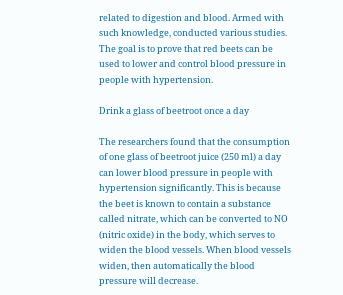related to digestion and blood. Armed with such knowledge, conducted various studies. The goal is to prove that red beets can be used to lower and control blood pressure in people with hypertension.

Drink a glass of beetroot once a day

The researchers found that the consumption of one glass of beetroot juice (250 ml) a day can lower blood pressure in people with hypertension significantly. This is because the beet is known to contain a substance called nitrate, which can be converted to NO (nitric oxide) in the body, which serves to widen the blood vessels. When blood vessels widen, then automatically the blood pressure will decrease.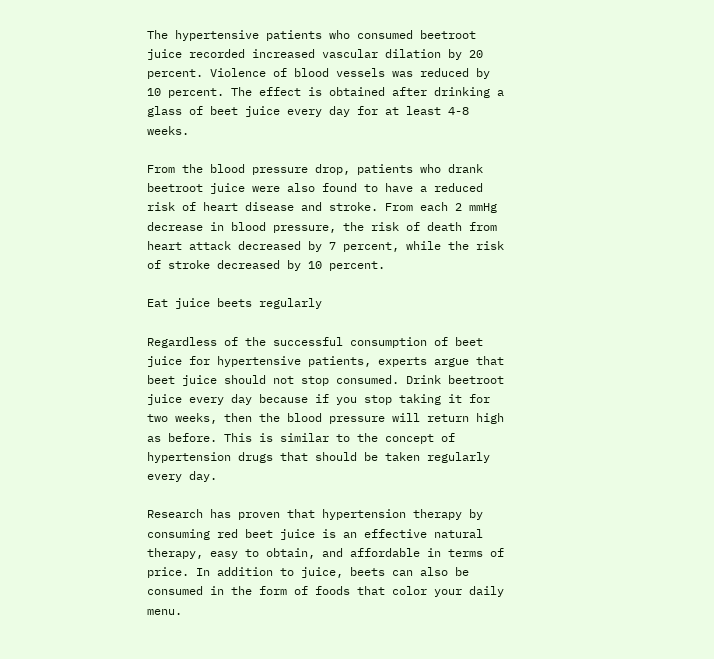The hypertensive patients who consumed beetroot juice recorded increased vascular dilation by 20 percent. Violence of blood vessels was reduced by 10 percent. The effect is obtained after drinking a glass of beet juice every day for at least 4-8 weeks.

From the blood pressure drop, patients who drank beetroot juice were also found to have a reduced risk of heart disease and stroke. From each 2 mmHg decrease in blood pressure, the risk of death from heart attack decreased by 7 percent, while the risk of stroke decreased by 10 percent.

Eat juice beets regularly

Regardless of the successful consumption of beet juice for hypertensive patients, experts argue that beet juice should not stop consumed. Drink beetroot juice every day because if you stop taking it for two weeks, then the blood pressure will return high as before. This is similar to the concept of hypertension drugs that should be taken regularly every day.

Research has proven that hypertension therapy by consuming red beet juice is an effective natural therapy, easy to obtain, and affordable in terms of price. In addition to juice, beets can also be consumed in the form of foods that color your daily menu.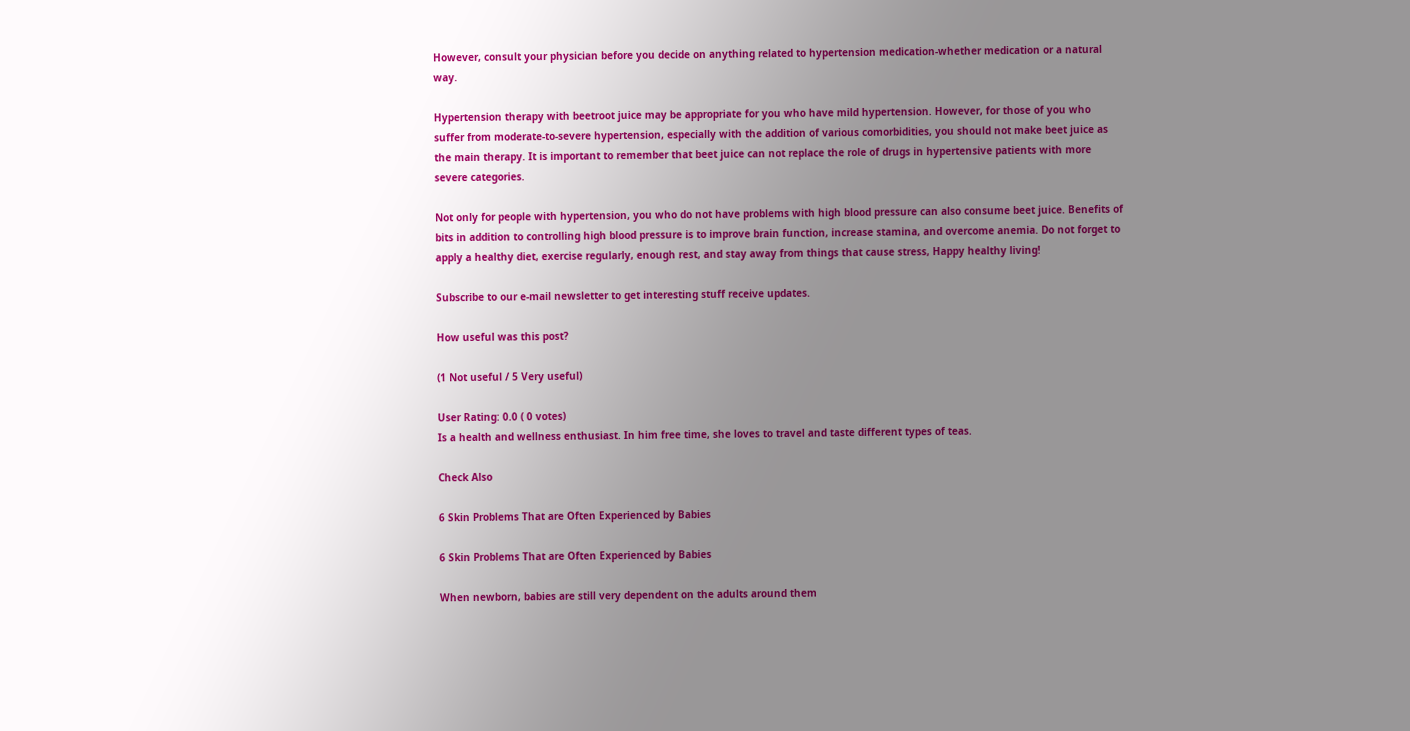However, consult your physician before you decide on anything related to hypertension medication-whether medication or a natural way.

Hypertension therapy with beetroot juice may be appropriate for you who have mild hypertension. However, for those of you who suffer from moderate-to-severe hypertension, especially with the addition of various comorbidities, you should not make beet juice as the main therapy. It is important to remember that beet juice can not replace the role of drugs in hypertensive patients with more severe categories.

Not only for people with hypertension, you who do not have problems with high blood pressure can also consume beet juice. Benefits of bits in addition to controlling high blood pressure is to improve brain function, increase stamina, and overcome anemia. Do not forget to apply a healthy diet, exercise regularly, enough rest, and stay away from things that cause stress, Happy healthy living!

Subscribe to our e-mail newsletter to get interesting stuff receive updates.

How useful was this post?

(1 Not useful / 5 Very useful)

User Rating: 0.0 ( 0 votes)
Is a health and wellness enthusiast. In him free time, she loves to travel and taste different types of teas.

Check Also

6 Skin Problems That are Often Experienced by Babies

6 Skin Problems That are Often Experienced by Babies

When newborn, babies are still very dependent on the adults around them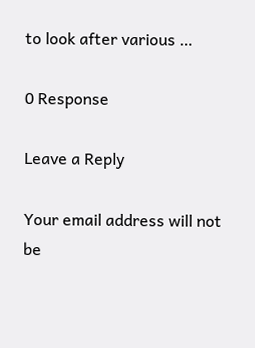to look after various …

0 Response

Leave a Reply

Your email address will not be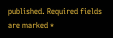published. Required fields are marked *